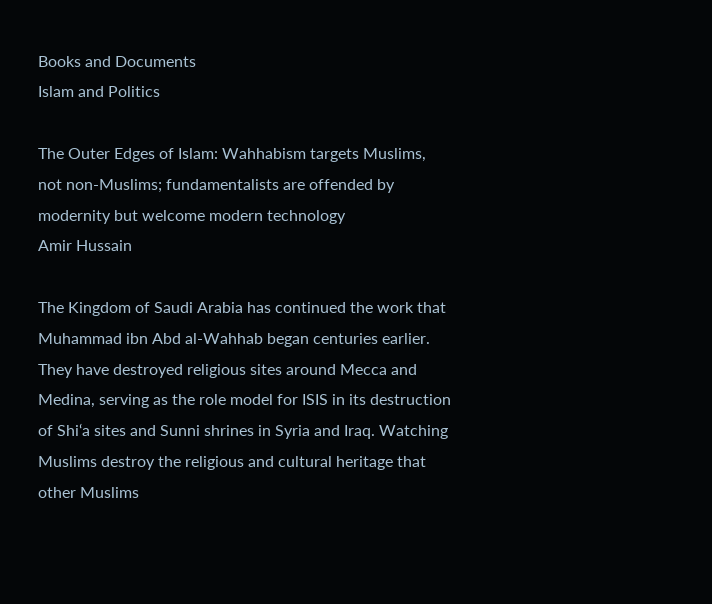Books and Documents
Islam and Politics

The Outer Edges of Islam: Wahhabism targets Muslims, not non-Muslims; fundamentalists are offended by modernity but welcome modern technology
Amir Hussain

The Kingdom of Saudi Arabia has continued the work that Muhammad ibn Abd al-Wahhab began centuries earlier. They have destroyed religious sites around Mecca and Medina, serving as the role model for ISIS in its destruction of Shi‘a sites and Sunni shrines in Syria and Iraq. Watching Muslims destroy the religious and cultural heritage that other Muslims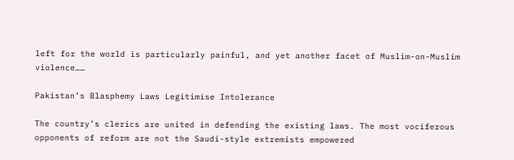left for the world is particularly painful, and yet another facet of Muslim-on-Muslim violence……

Pakistan’s Blasphemy Laws Legitimise Intolerance

The country’s clerics are united in defending the existing laws. The most vociferous opponents of reform are not the Saudi-style extremists empowered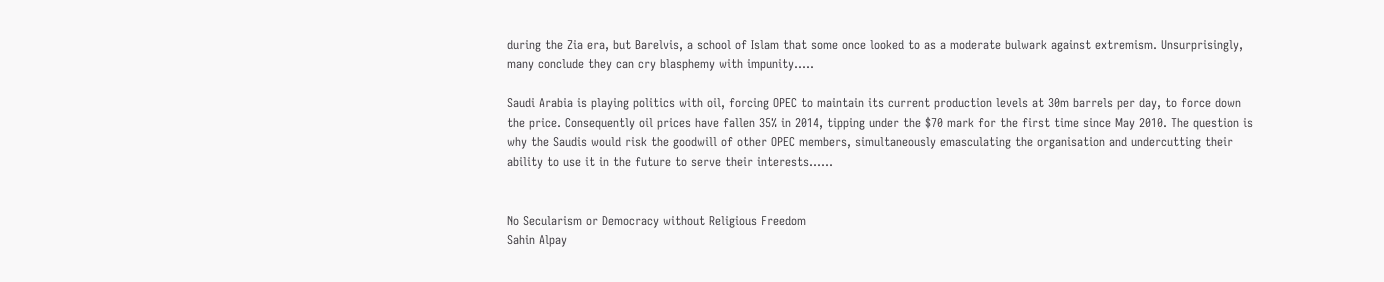during the Zia era, but Barelvis, a school of Islam that some once looked to as a moderate bulwark against extremism. Unsurprisingly, many conclude they can cry blasphemy with impunity…..

Saudi Arabia is playing politics with oil, forcing OPEC to maintain its current production levels at 30m barrels per day, to force down the price. Consequently oil prices have fallen 35% in 2014, tipping under the $70 mark for the first time since May 2010. The question is why the Saudis would risk the goodwill of other OPEC members, simultaneously emasculating the organisation and undercutting their ability to use it in the future to serve their interests……


No Secularism or Democracy without Religious Freedom
Sahin Alpay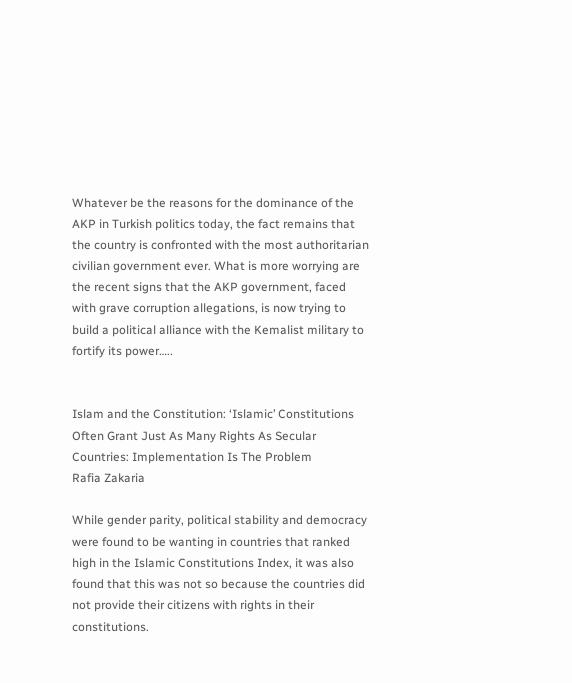Whatever be the reasons for the dominance of the AKP in Turkish politics today, the fact remains that the country is confronted with the most authoritarian civilian government ever. What is more worrying are the recent signs that the AKP government, faced with grave corruption allegations, is now trying to build a political alliance with the Kemalist military to fortify its power…..


Islam and the Constitution: ‘Islamic’ Constitutions Often Grant Just As Many Rights As Secular Countries: Implementation Is The Problem
Rafia Zakaria

While gender parity, political stability and democracy were found to be wanting in countries that ranked high in the Islamic Constitutions Index, it was also found that this was not so because the countries did not provide their citizens with rights in their constitutions.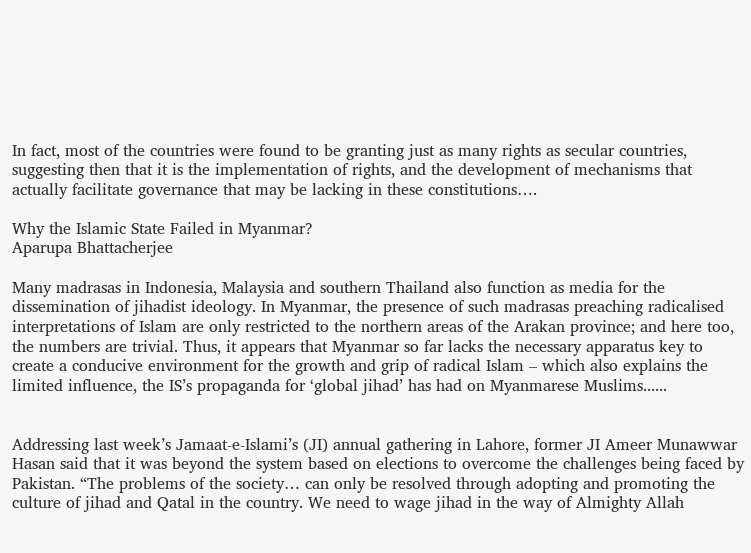In fact, most of the countries were found to be granting just as many rights as secular countries, suggesting then that it is the implementation of rights, and the development of mechanisms that actually facilitate governance that may be lacking in these constitutions….

Why the Islamic State Failed in Myanmar?
Aparupa Bhattacherjee

Many madrasas in Indonesia, Malaysia and southern Thailand also function as media for the dissemination of jihadist ideology. In Myanmar, the presence of such madrasas preaching radicalised interpretations of Islam are only restricted to the northern areas of the Arakan province; and here too, the numbers are trivial. Thus, it appears that Myanmar so far lacks the necessary apparatus key to create a conducive environment for the growth and grip of radical Islam – which also explains the limited influence, the IS’s propaganda for ‘global jihad’ has had on Myanmarese Muslims......


Addressing last week’s Jamaat-e-Islami’s (JI) annual gathering in Lahore, former JI Ameer Munawwar Hasan said that it was beyond the system based on elections to overcome the challenges being faced by Pakistan. “The problems of the society… can only be resolved through adopting and promoting the culture of jihad and Qatal in the country. We need to wage jihad in the way of Almighty Allah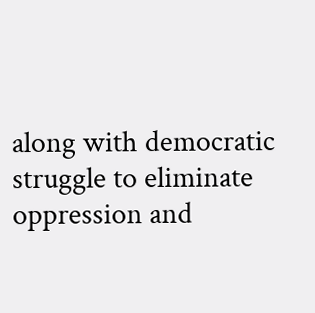along with democratic struggle to eliminate oppression and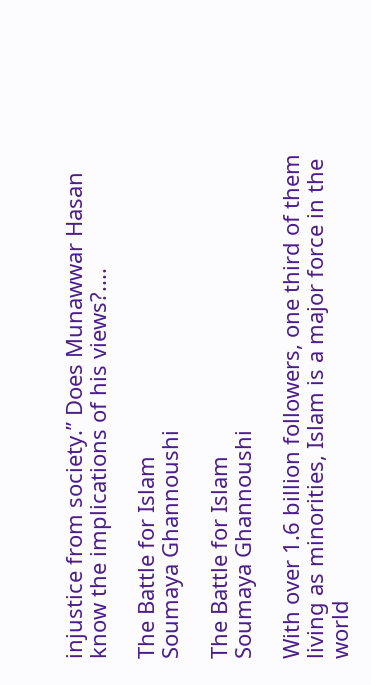injustice from society.” Does Munawwar Hasan know the implications of his views?....

The Battle for Islam
Soumaya Ghannoushi

The Battle for Islam
Soumaya Ghannoushi

With over 1.6 billion followers, one third of them living as minorities, Islam is a major force in the world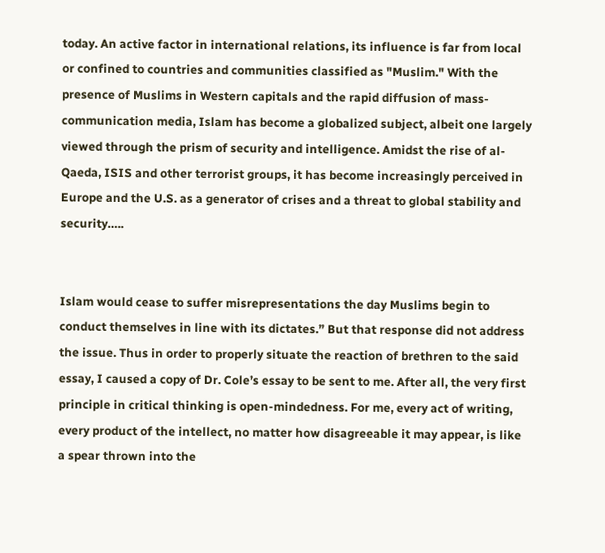today. An active factor in international relations, its influence is far from local or confined to countries and communities classified as "Muslim." With the presence of Muslims in Western capitals and the rapid diffusion of mass-communication media, Islam has become a globalized subject, albeit one largely viewed through the prism of security and intelligence. Amidst the rise of al-Qaeda, ISIS and other terrorist groups, it has become increasingly perceived in Europe and the U.S. as a generator of crises and a threat to global stability and security…..


Islam would cease to suffer misrepresentations the day Muslims begin to conduct themselves in line with its dictates.” But that response did not address the issue. Thus in order to properly situate the reaction of brethren to the said essay, I caused a copy of Dr. Cole’s essay to be sent to me. After all, the very first principle in critical thinking is open-mindedness. For me, every act of writing, every product of the intellect, no matter how disagreeable it may appear, is like a spear thrown into the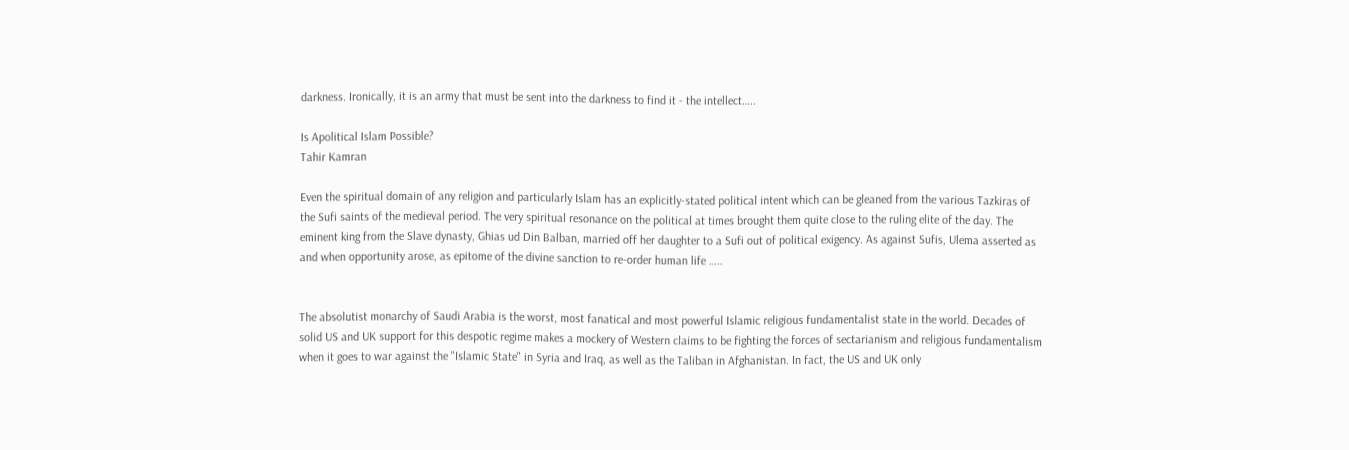darkness. Ironically, it is an army that must be sent into the darkness to find it - the intellect…..

Is Apolitical Islam Possible?
Tahir Kamran

Even the spiritual domain of any religion and particularly Islam has an explicitly-stated political intent which can be gleaned from the various Tazkiras of the Sufi saints of the medieval period. The very spiritual resonance on the political at times brought them quite close to the ruling elite of the day. The eminent king from the Slave dynasty, Ghias ud Din Balban, married off her daughter to a Sufi out of political exigency. As against Sufis, Ulema asserted as and when opportunity arose, as epitome of the divine sanction to re-order human life …..


The absolutist monarchy of Saudi Arabia is the worst, most fanatical and most powerful Islamic religious fundamentalist state in the world. Decades of solid US and UK support for this despotic regime makes a mockery of Western claims to be fighting the forces of sectarianism and religious fundamentalism when it goes to war against the "Islamic State" in Syria and Iraq, as well as the Taliban in Afghanistan. In fact, the US and UK only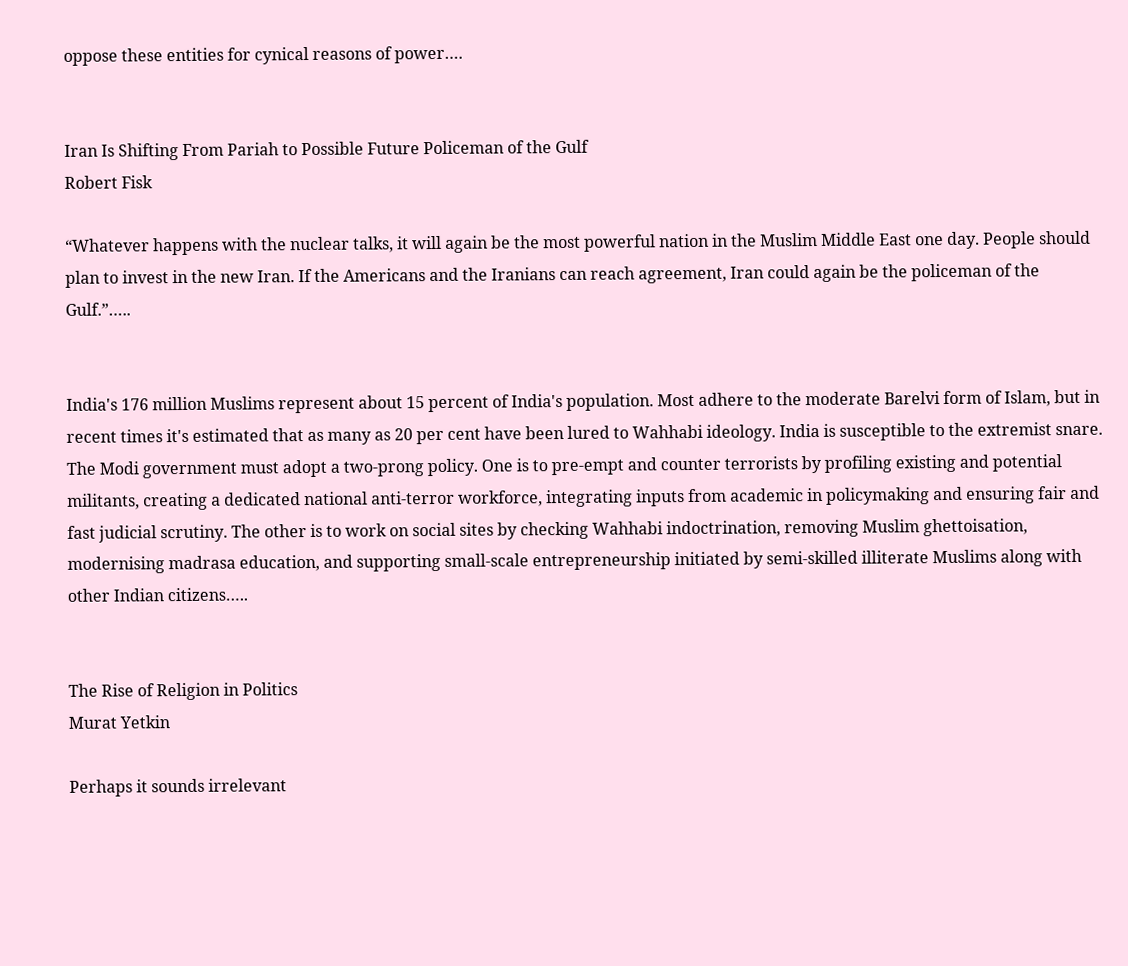oppose these entities for cynical reasons of power….


Iran Is Shifting From Pariah to Possible Future Policeman of the Gulf
Robert Fisk

“Whatever happens with the nuclear talks, it will again be the most powerful nation in the Muslim Middle East one day. People should plan to invest in the new Iran. If the Americans and the Iranians can reach agreement, Iran could again be the policeman of the Gulf.”…..


India's 176 million Muslims represent about 15 percent of India's population. Most adhere to the moderate Barelvi form of Islam, but in recent times it's estimated that as many as 20 per cent have been lured to Wahhabi ideology. India is susceptible to the extremist snare. The Modi government must adopt a two-prong policy. One is to pre-empt and counter terrorists by profiling existing and potential militants, creating a dedicated national anti-terror workforce, integrating inputs from academic in policymaking and ensuring fair and fast judicial scrutiny. The other is to work on social sites by checking Wahhabi indoctrination, removing Muslim ghettoisation, modernising madrasa education, and supporting small-scale entrepreneurship initiated by semi-skilled illiterate Muslims along with other Indian citizens…..


The Rise of Religion in Politics
Murat Yetkin

Perhaps it sounds irrelevant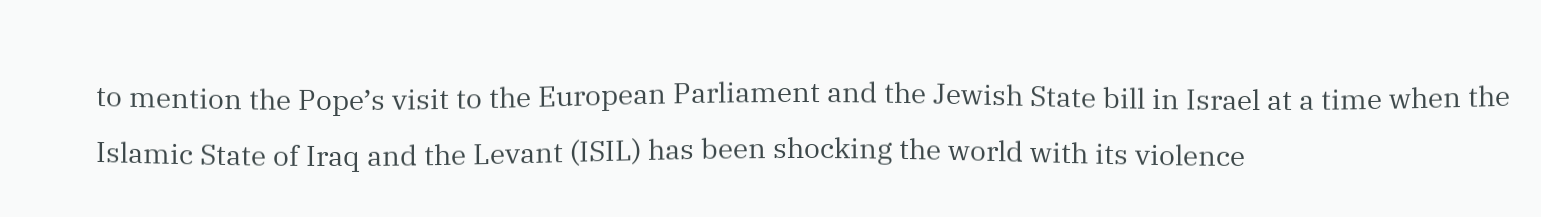to mention the Pope’s visit to the European Parliament and the Jewish State bill in Israel at a time when the Islamic State of Iraq and the Levant (ISIL) has been shocking the world with its violence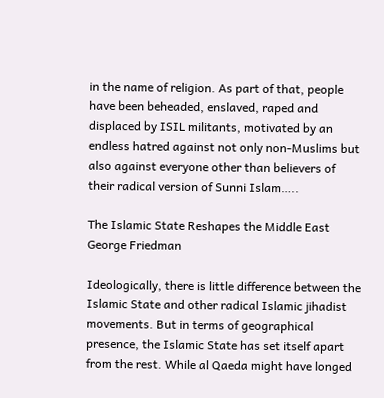in the name of religion. As part of that, people have been beheaded, enslaved, raped and displaced by ISIL militants, motivated by an endless hatred against not only non-Muslims but also against everyone other than believers of their radical version of Sunni Islam…..

The Islamic State Reshapes the Middle East
George Friedman

Ideologically, there is little difference between the Islamic State and other radical Islamic jihadist movements. But in terms of geographical presence, the Islamic State has set itself apart from the rest. While al Qaeda might have longed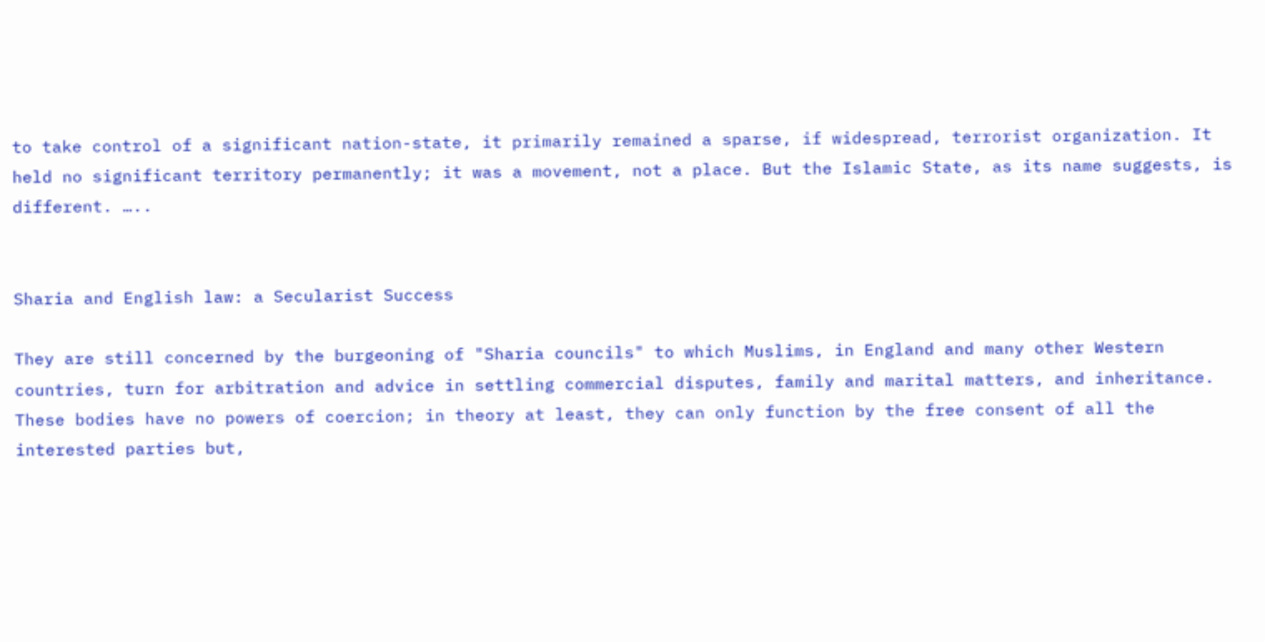to take control of a significant nation-state, it primarily remained a sparse, if widespread, terrorist organization. It held no significant territory permanently; it was a movement, not a place. But the Islamic State, as its name suggests, is different. …..


Sharia and English law: a Secularist Success

They are still concerned by the burgeoning of "Sharia councils" to which Muslims, in England and many other Western countries, turn for arbitration and advice in settling commercial disputes, family and marital matters, and inheritance. These bodies have no powers of coercion; in theory at least, they can only function by the free consent of all the interested parties but,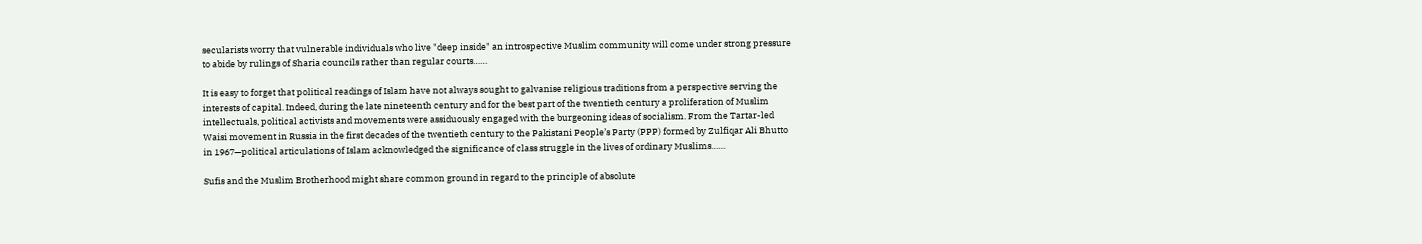secularists worry that vulnerable individuals who live "deep inside" an introspective Muslim community will come under strong pressure to abide by rulings of Sharia councils rather than regular courts……

It is easy to forget that political readings of Islam have not always sought to galvanise religious traditions from a perspective serving the interests of capital. Indeed, during the late nineteenth century and for the best part of the twentieth century a proliferation of Muslim intellectuals, political activists and movements were assiduously engaged with the burgeoning ideas of socialism. From the Tartar-led Waisi movement in Russia in the first decades of the twentieth century to the Pakistani People’s Party (PPP) formed by Zulfiqar Ali Bhutto in 1967—political articulations of Islam acknowledged the significance of class struggle in the lives of ordinary Muslims……

Sufis and the Muslim Brotherhood might share common ground in regard to the principle of absolute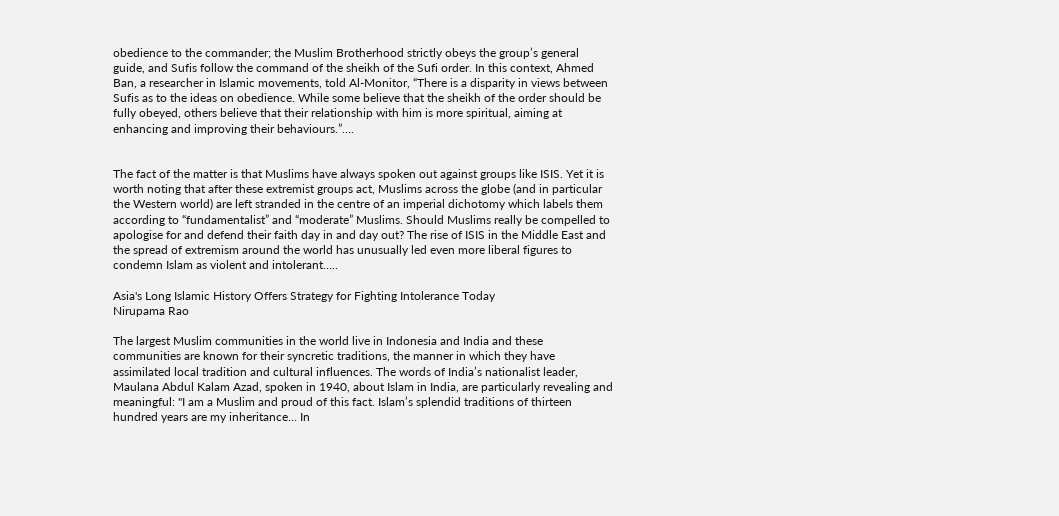obedience to the commander; the Muslim Brotherhood strictly obeys the group’s general guide, and Sufis follow the command of the sheikh of the Sufi order. In this context, Ahmed Ban, a researcher in Islamic movements, told Al-Monitor, “There is a disparity in views between Sufis as to the ideas on obedience. While some believe that the sheikh of the order should be fully obeyed, others believe that their relationship with him is more spiritual, aiming at enhancing and improving their behaviours.”….


The fact of the matter is that Muslims have always spoken out against groups like ISIS. Yet it is worth noting that after these extremist groups act, Muslims across the globe (and in particular the Western world) are left stranded in the centre of an imperial dichotomy which labels them according to “fundamentalist” and “moderate” Muslims. Should Muslims really be compelled to apologise for and defend their faith day in and day out? The rise of ISIS in the Middle East and the spread of extremism around the world has unusually led even more liberal figures to condemn Islam as violent and intolerant…..

Asia's Long Islamic History Offers Strategy for Fighting Intolerance Today
Nirupama Rao

The largest Muslim communities in the world live in Indonesia and India and these communities are known for their syncretic traditions, the manner in which they have assimilated local tradition and cultural influences. The words of India’s nationalist leader, Maulana Abdul Kalam Azad, spoken in 1940, about Islam in India, are particularly revealing and meaningful: "I am a Muslim and proud of this fact. Islam’s splendid traditions of thirteen hundred years are my inheritance… In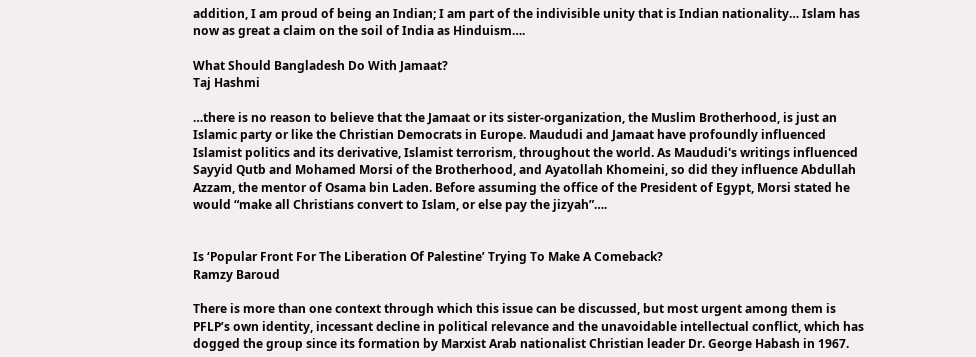addition, I am proud of being an Indian; I am part of the indivisible unity that is Indian nationality… Islam has now as great a claim on the soil of India as Hinduism….

What Should Bangladesh Do With Jamaat?
Taj Hashmi

…there is no reason to believe that the Jamaat or its sister-organization, the Muslim Brotherhood, is just an Islamic party or like the Christian Democrats in Europe. Maududi and Jamaat have profoundly influenced Islamist politics and its derivative, Islamist terrorism, throughout the world. As Maududi's writings influenced Sayyid Qutb and Mohamed Morsi of the Brotherhood, and Ayatollah Khomeini, so did they influence Abdullah Azzam, the mentor of Osama bin Laden. Before assuming the office of the President of Egypt, Morsi stated he would “make all Christians convert to Islam, or else pay the jizyah”….


Is ‘Popular Front For The Liberation Of Palestine’ Trying To Make A Comeback?
Ramzy Baroud

There is more than one context through which this issue can be discussed, but most urgent among them is PFLP’s own identity, incessant decline in political relevance and the unavoidable intellectual conflict, which has dogged the group since its formation by Marxist Arab nationalist Christian leader Dr. George Habash in 1967.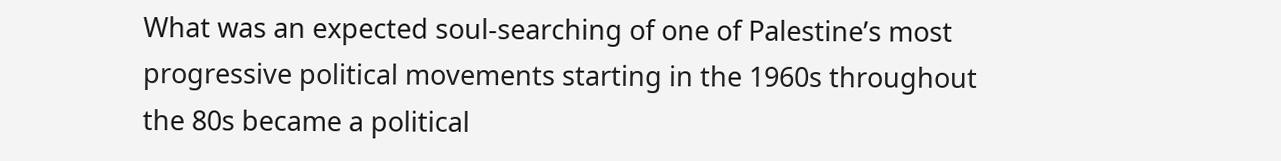What was an expected soul-searching of one of Palestine’s most progressive political movements starting in the 1960s throughout the 80s became a political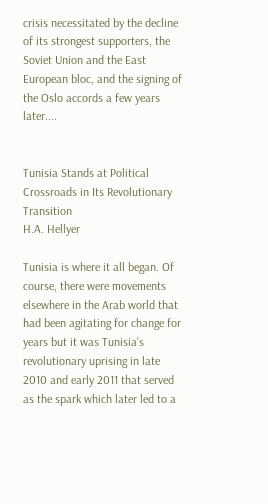crisis necessitated by the decline of its strongest supporters, the Soviet Union and the East European bloc, and the signing of the Oslo accords a few years later....


Tunisia Stands at Political Crossroads in Its Revolutionary Transition
H.A. Hellyer

Tunisia is where it all began. Of course, there were movements elsewhere in the Arab world that had been agitating for change for years but it was Tunisia’s revolutionary uprising in late 2010 and early 2011 that served as the spark which later led to a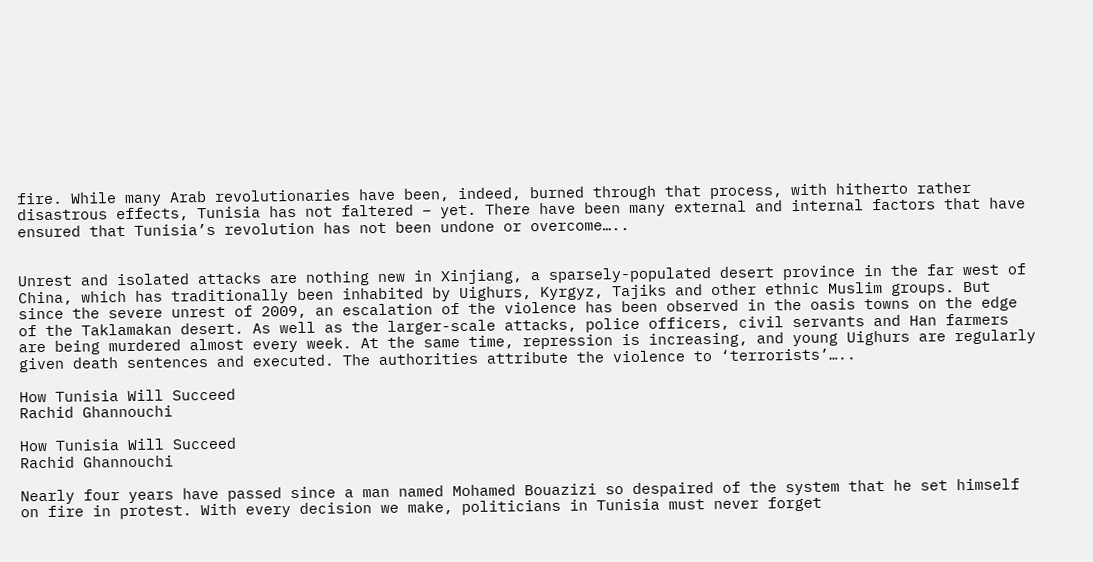fire. While many Arab revolutionaries have been, indeed, burned through that process, with hitherto rather disastrous effects, Tunisia has not faltered – yet. There have been many external and internal factors that have ensured that Tunisia’s revolution has not been undone or overcome…..


Unrest and isolated attacks are nothing new in Xinjiang, a sparsely-populated desert province in the far west of China, which has traditionally been inhabited by Uighurs, Kyrgyz, Tajiks and other ethnic Muslim groups. But since the severe unrest of 2009, an escalation of the violence has been observed in the oasis towns on the edge of the Taklamakan desert. As well as the larger-scale attacks, police officers, civil servants and Han farmers are being murdered almost every week. At the same time, repression is increasing, and young Uighurs are regularly given death sentences and executed. The authorities attribute the violence to ‘terrorists’…..

How Tunisia Will Succeed
Rachid Ghannouchi

How Tunisia Will Succeed
Rachid Ghannouchi

Nearly four years have passed since a man named Mohamed Bouazizi so despaired of the system that he set himself on fire in protest. With every decision we make, politicians in Tunisia must never forget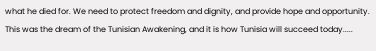what he died for. We need to protect freedom and dignity, and provide hope and opportunity. This was the dream of the Tunisian Awakening, and it is how Tunisia will succeed today.....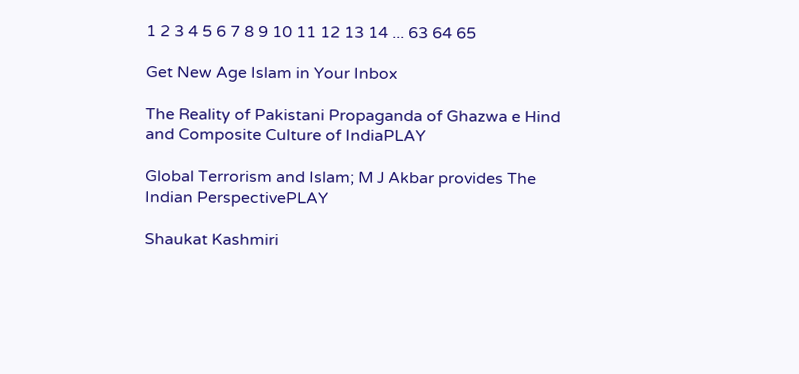1 2 3 4 5 6 7 8 9 10 11 12 13 14 ... 63 64 65

Get New Age Islam in Your Inbox

The Reality of Pakistani Propaganda of Ghazwa e Hind and Composite Culture of IndiaPLAY

Global Terrorism and Islam; M J Akbar provides The Indian PerspectivePLAY

Shaukat Kashmiri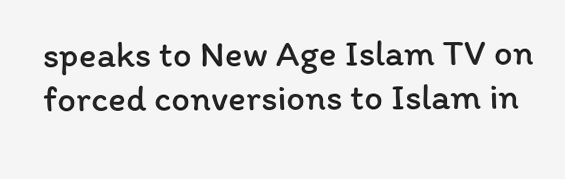speaks to New Age Islam TV on forced conversions to Islam in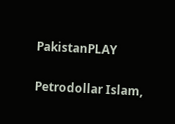PakistanPLAY

Petrodollar Islam,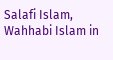Salafi Islam, Wahhabi Islam in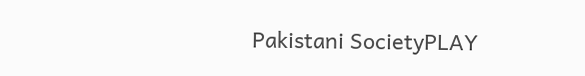Pakistani SocietyPLAY